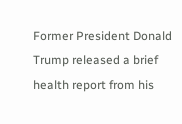Former President Donald Trump released a brief health report from his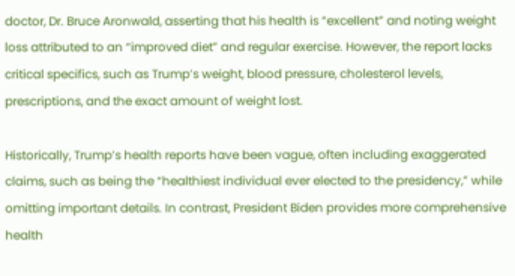doctor, Dr. Bruce Aronwald, asserting that his health is “excellent” and noting weight loss attributed to an “improved diet” and regular exercise. However, the report lacks critical specifics, such as Trump’s weight, blood pressure, cholesterol levels, prescriptions, and the exact amount of weight lost.

Historically, Trump’s health reports have been vague, often including exaggerated claims, such as being the “healthiest individual ever elected to the presidency,” while omitting important details. In contrast, President Biden provides more comprehensive health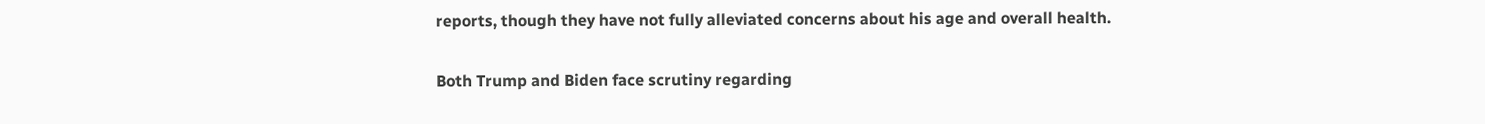reports, though they have not fully alleviated concerns about his age and overall health.

Both Trump and Biden face scrutiny regarding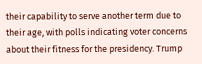their capability to serve another term due to their age, with polls indicating voter concerns about their fitness for the presidency. Trump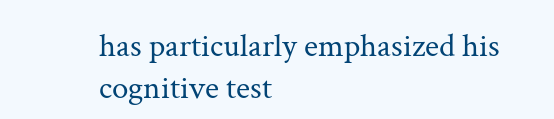has particularly emphasized his cognitive test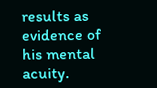results as evidence of his mental acuity.